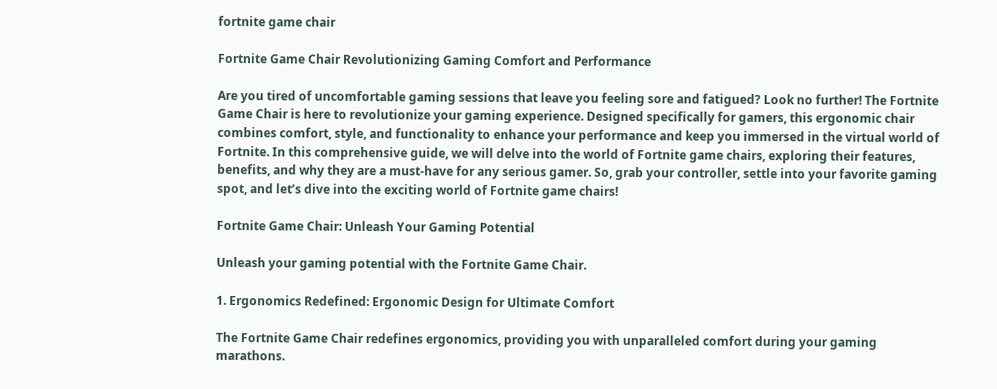fortnite game chair

Fortnite Game Chair Revolutionizing Gaming Comfort and Performance

Are you tired of uncomfortable gaming sessions that leave you feeling sore and fatigued? Look no further! The Fortnite Game Chair is here to revolutionize your gaming experience. Designed specifically for gamers, this ergonomic chair combines comfort, style, and functionality to enhance your performance and keep you immersed in the virtual world of Fortnite. In this comprehensive guide, we will delve into the world of Fortnite game chairs, exploring their features, benefits, and why they are a must-have for any serious gamer. So, grab your controller, settle into your favorite gaming spot, and let’s dive into the exciting world of Fortnite game chairs!

Fortnite Game Chair: Unleash Your Gaming Potential

Unleash your gaming potential with the Fortnite Game Chair.

1. Ergonomics Redefined: Ergonomic Design for Ultimate Comfort

The Fortnite Game Chair redefines ergonomics, providing you with unparalleled comfort during your gaming marathons.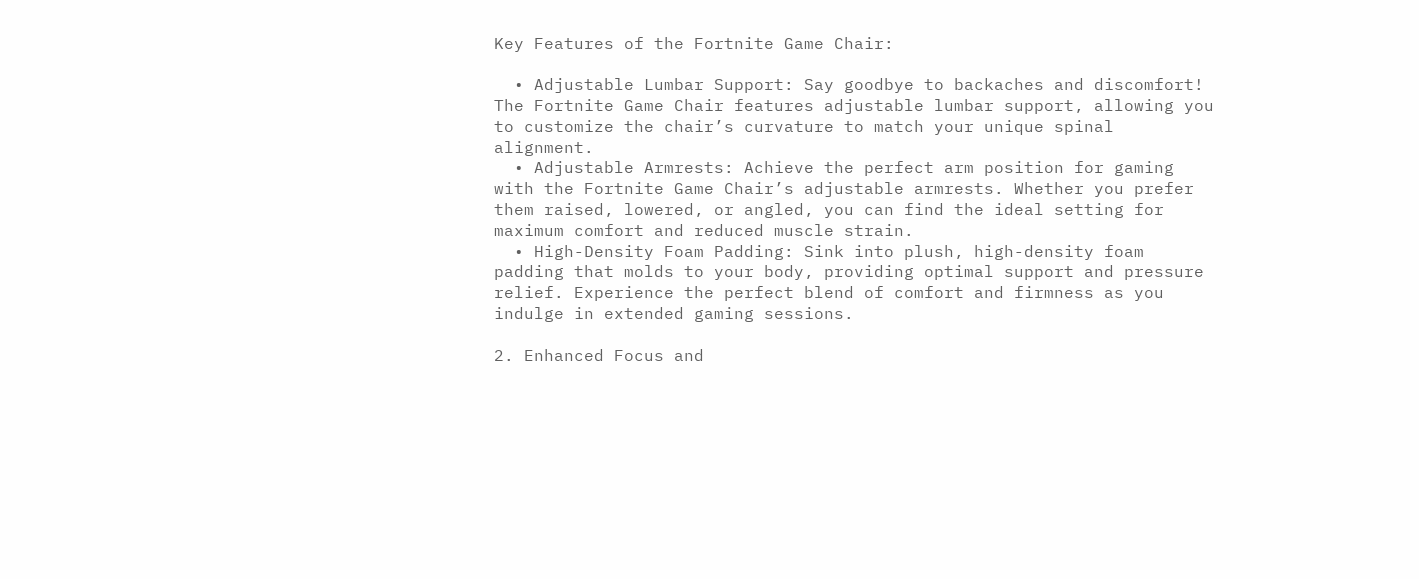Key Features of the Fortnite Game Chair:

  • Adjustable Lumbar Support: Say goodbye to backaches and discomfort! The Fortnite Game Chair features adjustable lumbar support, allowing you to customize the chair’s curvature to match your unique spinal alignment.
  • Adjustable Armrests: Achieve the perfect arm position for gaming with the Fortnite Game Chair’s adjustable armrests. Whether you prefer them raised, lowered, or angled, you can find the ideal setting for maximum comfort and reduced muscle strain.
  • High-Density Foam Padding: Sink into plush, high-density foam padding that molds to your body, providing optimal support and pressure relief. Experience the perfect blend of comfort and firmness as you indulge in extended gaming sessions.

2. Enhanced Focus and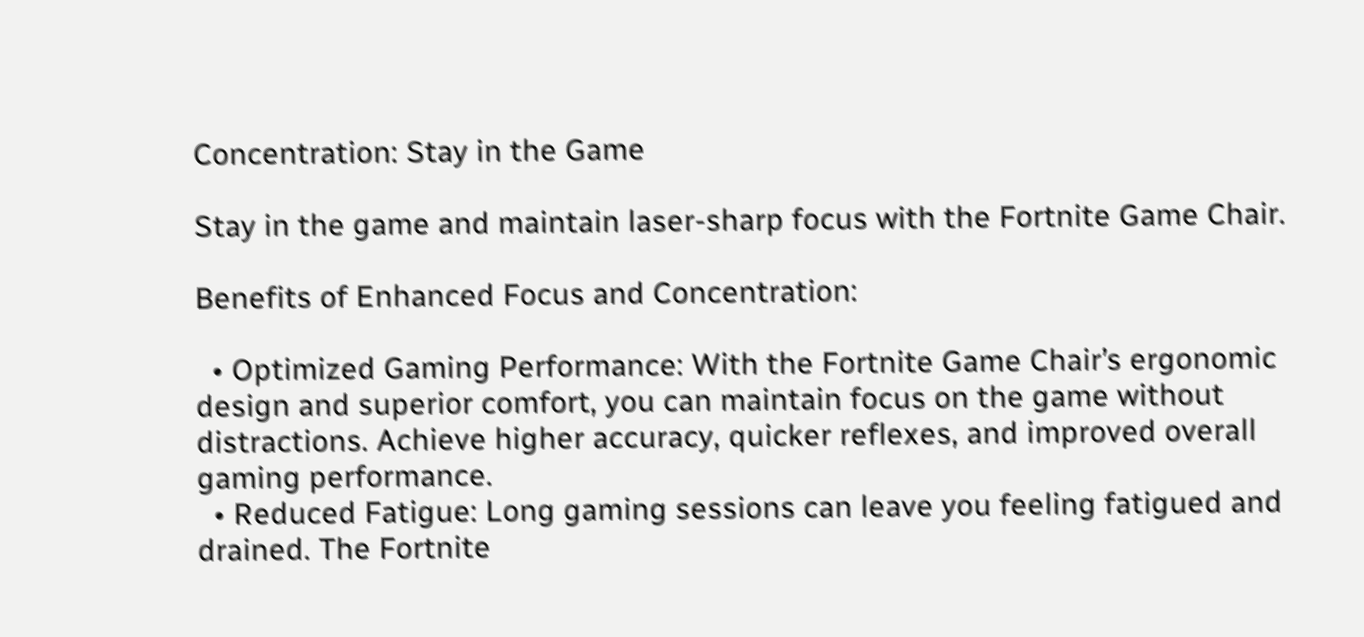Concentration: Stay in the Game

Stay in the game and maintain laser-sharp focus with the Fortnite Game Chair.

Benefits of Enhanced Focus and Concentration:

  • Optimized Gaming Performance: With the Fortnite Game Chair’s ergonomic design and superior comfort, you can maintain focus on the game without distractions. Achieve higher accuracy, quicker reflexes, and improved overall gaming performance.
  • Reduced Fatigue: Long gaming sessions can leave you feeling fatigued and drained. The Fortnite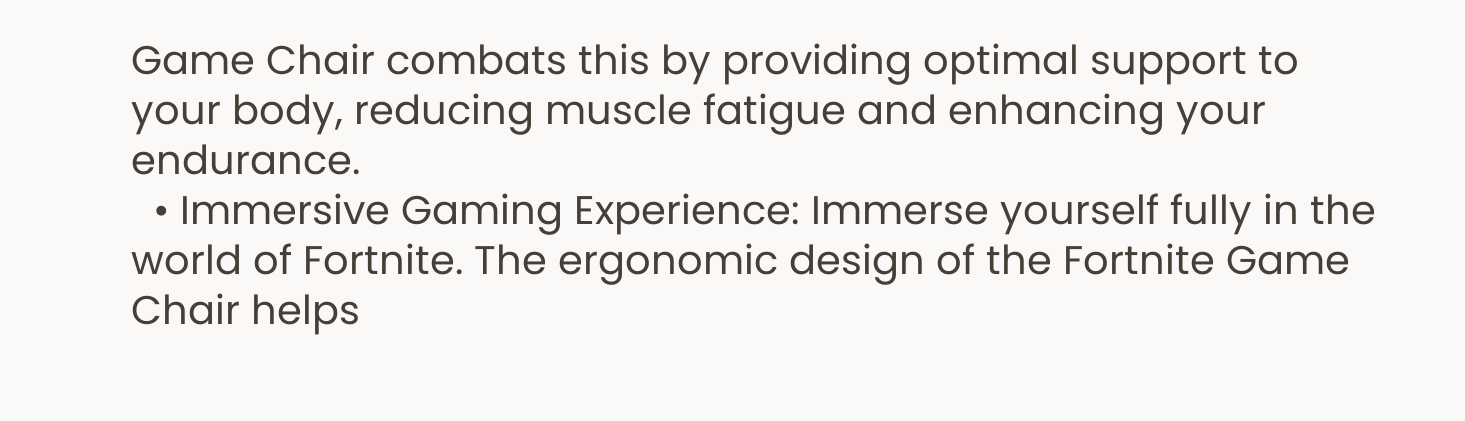Game Chair combats this by providing optimal support to your body, reducing muscle fatigue and enhancing your endurance.
  • Immersive Gaming Experience: Immerse yourself fully in the world of Fortnite. The ergonomic design of the Fortnite Game Chair helps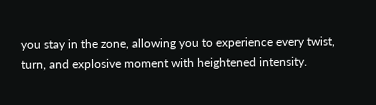you stay in the zone, allowing you to experience every twist, turn, and explosive moment with heightened intensity.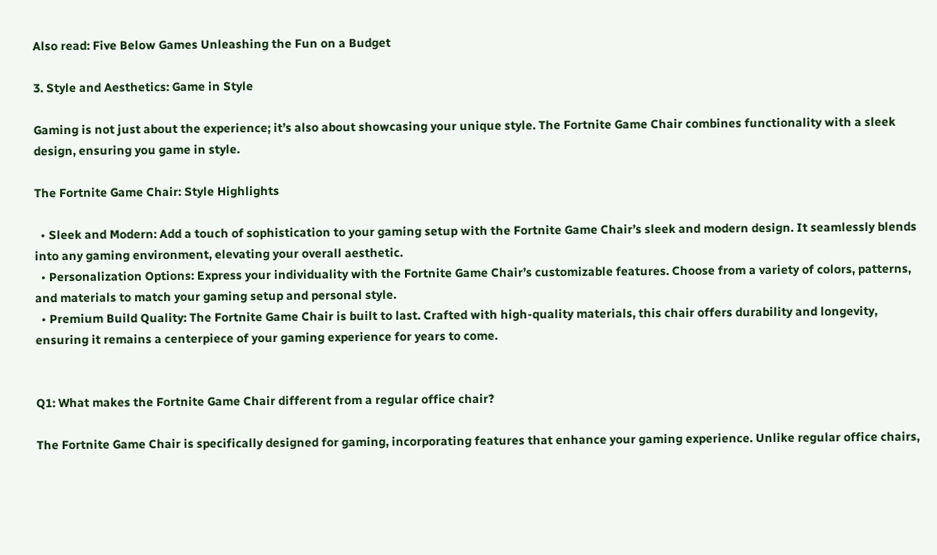Also read: Five Below Games Unleashing the Fun on a Budget

3. Style and Aesthetics: Game in Style

Gaming is not just about the experience; it’s also about showcasing your unique style. The Fortnite Game Chair combines functionality with a sleek design, ensuring you game in style.

The Fortnite Game Chair: Style Highlights

  • Sleek and Modern: Add a touch of sophistication to your gaming setup with the Fortnite Game Chair’s sleek and modern design. It seamlessly blends into any gaming environment, elevating your overall aesthetic.
  • Personalization Options: Express your individuality with the Fortnite Game Chair’s customizable features. Choose from a variety of colors, patterns, and materials to match your gaming setup and personal style.
  • Premium Build Quality: The Fortnite Game Chair is built to last. Crafted with high-quality materials, this chair offers durability and longevity, ensuring it remains a centerpiece of your gaming experience for years to come.


Q1: What makes the Fortnite Game Chair different from a regular office chair?

The Fortnite Game Chair is specifically designed for gaming, incorporating features that enhance your gaming experience. Unlike regular office chairs,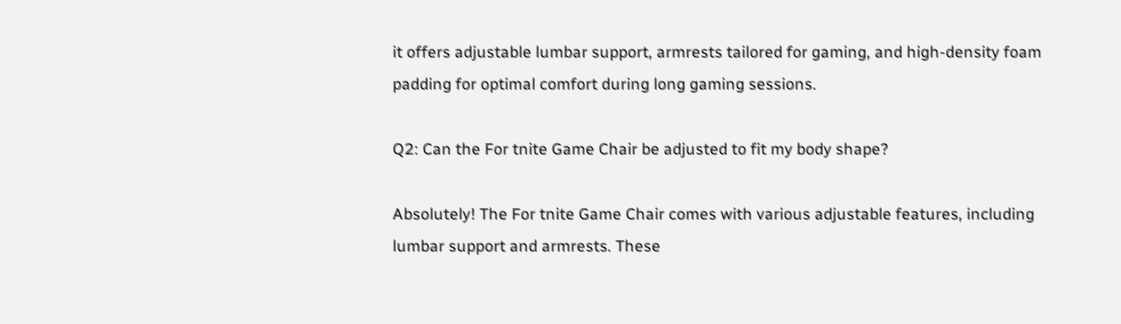it offers adjustable lumbar support, armrests tailored for gaming, and high-density foam padding for optimal comfort during long gaming sessions.

Q2: Can the For tnite Game Chair be adjusted to fit my body shape?

Absolutely! The For tnite Game Chair comes with various adjustable features, including lumbar support and armrests. These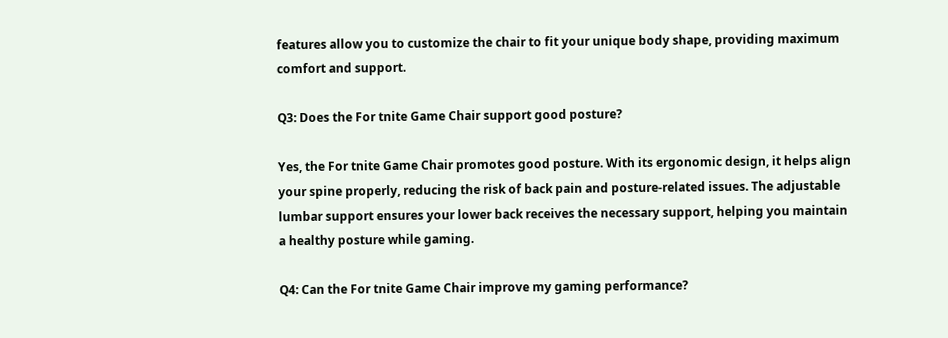features allow you to customize the chair to fit your unique body shape, providing maximum comfort and support.

Q3: Does the For tnite Game Chair support good posture?

Yes, the For tnite Game Chair promotes good posture. With its ergonomic design, it helps align your spine properly, reducing the risk of back pain and posture-related issues. The adjustable lumbar support ensures your lower back receives the necessary support, helping you maintain a healthy posture while gaming.

Q4: Can the For tnite Game Chair improve my gaming performance?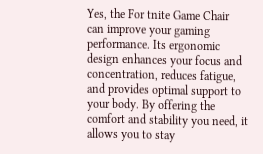Yes, the For tnite Game Chair can improve your gaming performance. Its ergonomic design enhances your focus and concentration, reduces fatigue, and provides optimal support to your body. By offering the comfort and stability you need, it allows you to stay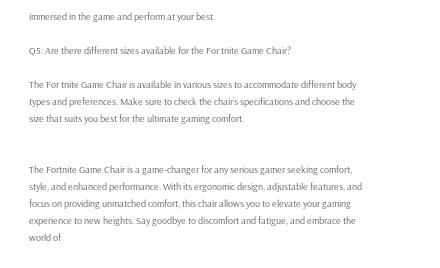immersed in the game and perform at your best.

Q5: Are there different sizes available for the For tnite Game Chair?

The For tnite Game Chair is available in various sizes to accommodate different body types and preferences. Make sure to check the chair’s specifications and choose the size that suits you best for the ultimate gaming comfort.


The Fortnite Game Chair is a game-changer for any serious gamer seeking comfort, style, and enhanced performance. With its ergonomic design, adjustable features, and focus on providing unmatched comfort, this chair allows you to elevate your gaming experience to new heights. Say goodbye to discomfort and fatigue, and embrace the world of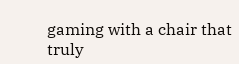gaming with a chair that truly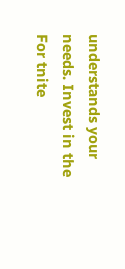understands your needs. Invest in the For tnite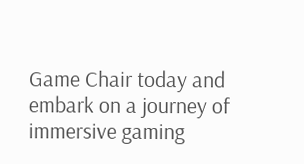Game Chair today and embark on a journey of immersive gaming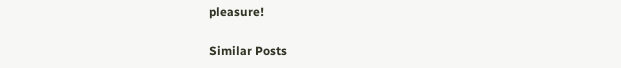pleasure!

Similar Posts